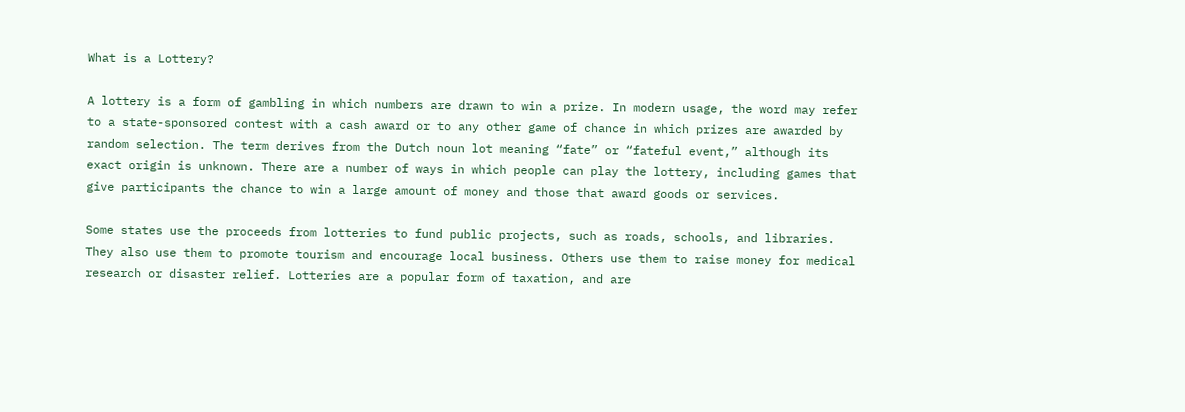What is a Lottery?

A lottery is a form of gambling in which numbers are drawn to win a prize. In modern usage, the word may refer to a state-sponsored contest with a cash award or to any other game of chance in which prizes are awarded by random selection. The term derives from the Dutch noun lot meaning “fate” or “fateful event,” although its exact origin is unknown. There are a number of ways in which people can play the lottery, including games that give participants the chance to win a large amount of money and those that award goods or services.

Some states use the proceeds from lotteries to fund public projects, such as roads, schools, and libraries. They also use them to promote tourism and encourage local business. Others use them to raise money for medical research or disaster relief. Lotteries are a popular form of taxation, and are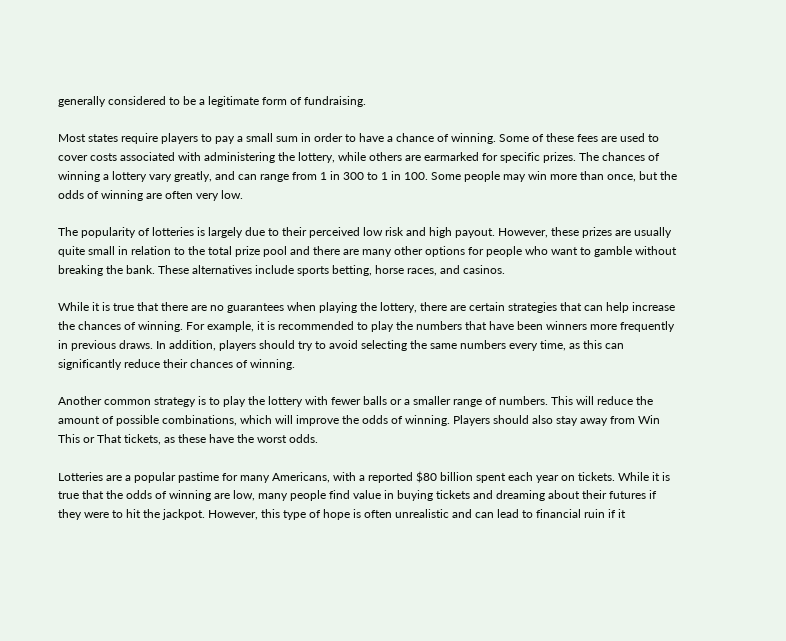generally considered to be a legitimate form of fundraising.

Most states require players to pay a small sum in order to have a chance of winning. Some of these fees are used to cover costs associated with administering the lottery, while others are earmarked for specific prizes. The chances of winning a lottery vary greatly, and can range from 1 in 300 to 1 in 100. Some people may win more than once, but the odds of winning are often very low.

The popularity of lotteries is largely due to their perceived low risk and high payout. However, these prizes are usually quite small in relation to the total prize pool and there are many other options for people who want to gamble without breaking the bank. These alternatives include sports betting, horse races, and casinos.

While it is true that there are no guarantees when playing the lottery, there are certain strategies that can help increase the chances of winning. For example, it is recommended to play the numbers that have been winners more frequently in previous draws. In addition, players should try to avoid selecting the same numbers every time, as this can significantly reduce their chances of winning.

Another common strategy is to play the lottery with fewer balls or a smaller range of numbers. This will reduce the amount of possible combinations, which will improve the odds of winning. Players should also stay away from Win This or That tickets, as these have the worst odds.

Lotteries are a popular pastime for many Americans, with a reported $80 billion spent each year on tickets. While it is true that the odds of winning are low, many people find value in buying tickets and dreaming about their futures if they were to hit the jackpot. However, this type of hope is often unrealistic and can lead to financial ruin if it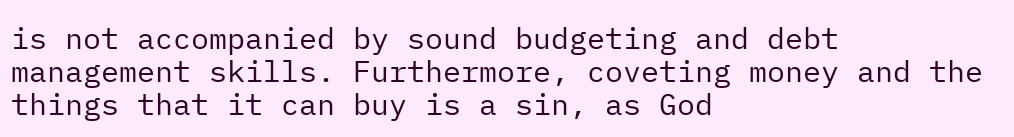is not accompanied by sound budgeting and debt management skills. Furthermore, coveting money and the things that it can buy is a sin, as God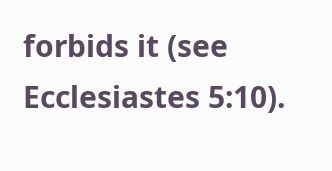forbids it (see Ecclesiastes 5:10).